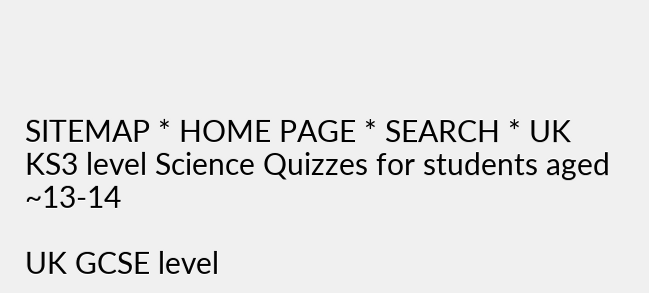SITEMAP * HOME PAGE * SEARCH * UK KS3 level Science Quizzes for students aged ~13-14

UK GCSE level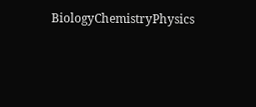BiologyChemistryPhysics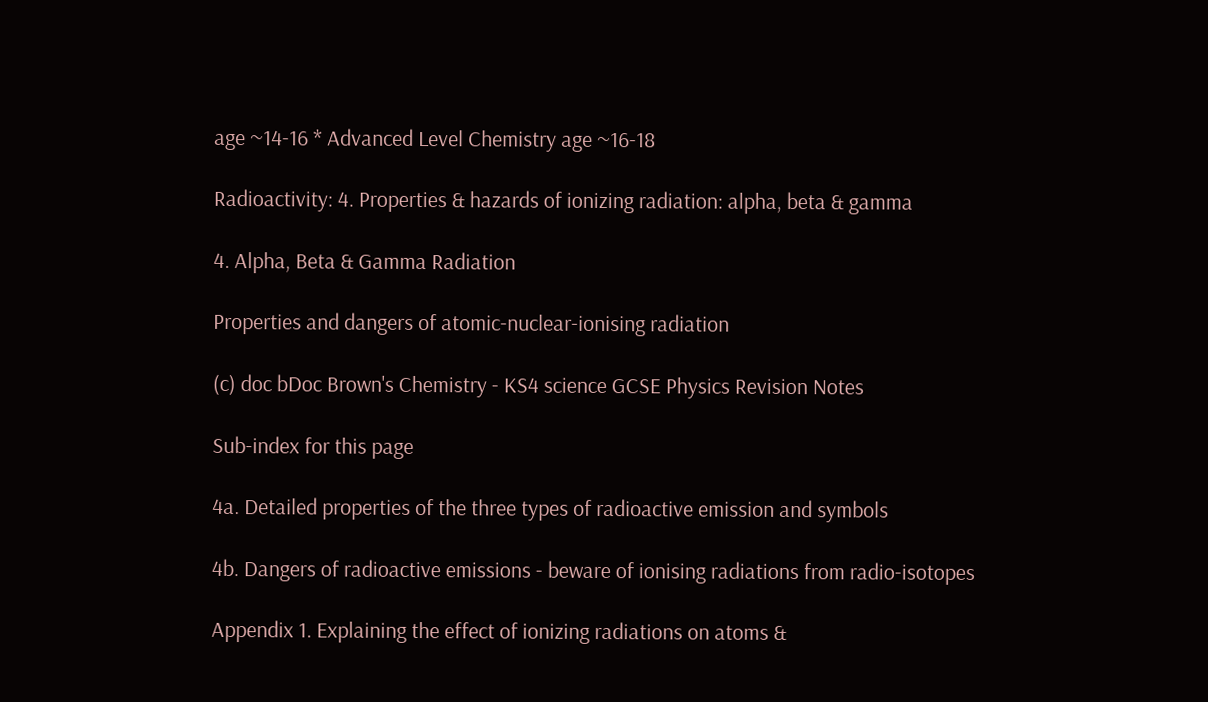age ~14-16 * Advanced Level Chemistry age ~16-18

Radioactivity: 4. Properties & hazards of ionizing radiation: alpha, beta & gamma

4. Alpha, Beta & Gamma Radiation

Properties and dangers of atomic-nuclear-ionising radiation

(c) doc bDoc Brown's Chemistry - KS4 science GCSE Physics Revision Notes

Sub-index for this page

4a. Detailed properties of the three types of radioactive emission and symbols

4b. Dangers of radioactive emissions - beware of ionising radiations from radio-isotopes

Appendix 1. Explaining the effect of ionizing radiations on atoms &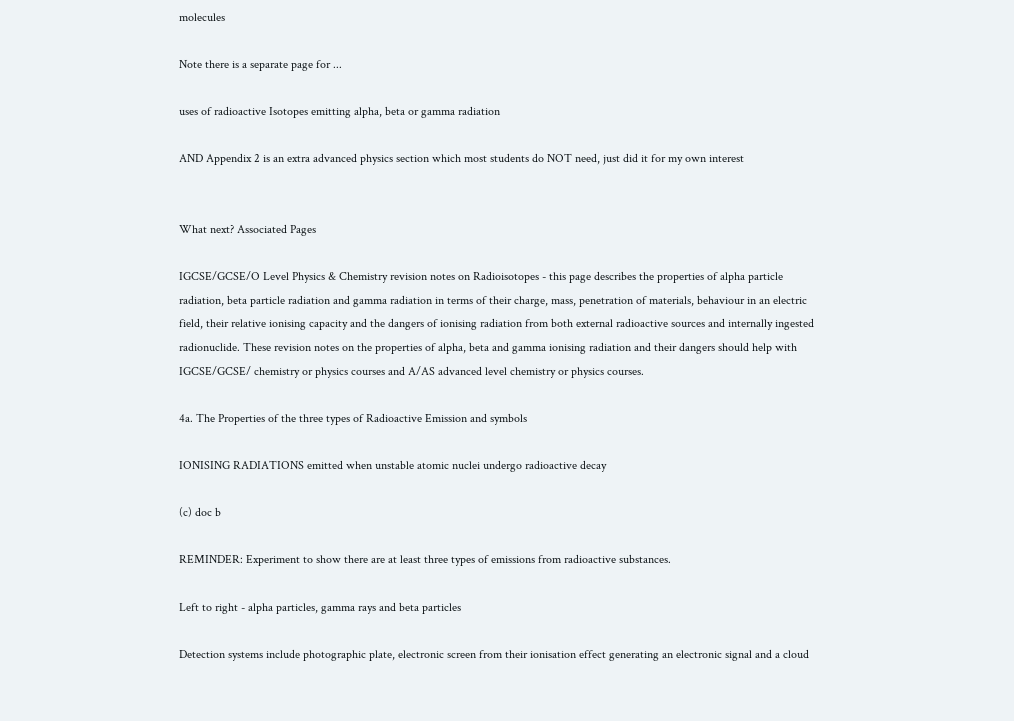molecules

Note there is a separate page for ...

uses of radioactive Isotopes emitting alpha, beta or gamma radiation

AND Appendix 2 is an extra advanced physics section which most students do NOT need, just did it for my own interest


What next? Associated Pages

IGCSE/GCSE/O Level Physics & Chemistry revision notes on Radioisotopes - this page describes the properties of alpha particle radiation, beta particle radiation and gamma radiation in terms of their charge, mass, penetration of materials, behaviour in an electric field, their relative ionising capacity and the dangers of ionising radiation from both external radioactive sources and internally ingested radionuclide. These revision notes on the properties of alpha, beta and gamma ionising radiation and their dangers should help with IGCSE/GCSE/ chemistry or physics courses and A/AS advanced level chemistry or physics courses.

4a. The Properties of the three types of Radioactive Emission and symbols

IONISING RADIATIONS emitted when unstable atomic nuclei undergo radioactive decay

(c) doc b

REMINDER: Experiment to show there are at least three types of emissions from radioactive substances.

Left to right - alpha particles, gamma rays and beta particles

Detection systems include photographic plate, electronic screen from their ionisation effect generating an electronic signal and a cloud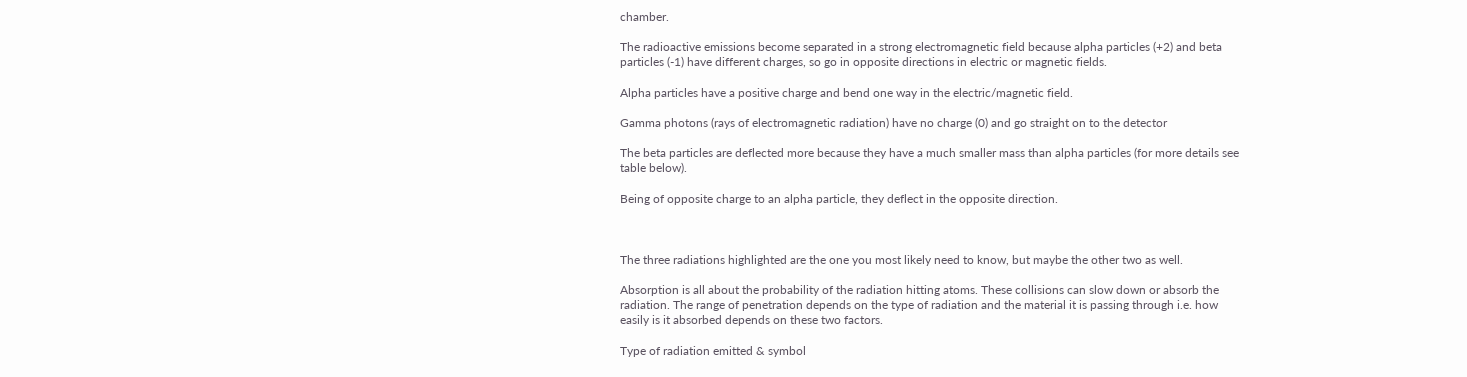chamber.

The radioactive emissions become separated in a strong electromagnetic field because alpha particles (+2) and beta particles (-1) have different charges, so go in opposite directions in electric or magnetic fields.

Alpha particles have a positive charge and bend one way in the electric/magnetic field.

Gamma photons (rays of electromagnetic radiation) have no charge (0) and go straight on to the detector

The beta particles are deflected more because they have a much smaller mass than alpha particles (for more details see table below).

Being of opposite charge to an alpha particle, they deflect in the opposite direction.



The three radiations highlighted are the one you most likely need to know, but maybe the other two as well.

Absorption is all about the probability of the radiation hitting atoms. These collisions can slow down or absorb the radiation. The range of penetration depends on the type of radiation and the material it is passing through i.e. how easily is it absorbed depends on these two factors.

Type of radiation emitted & symbol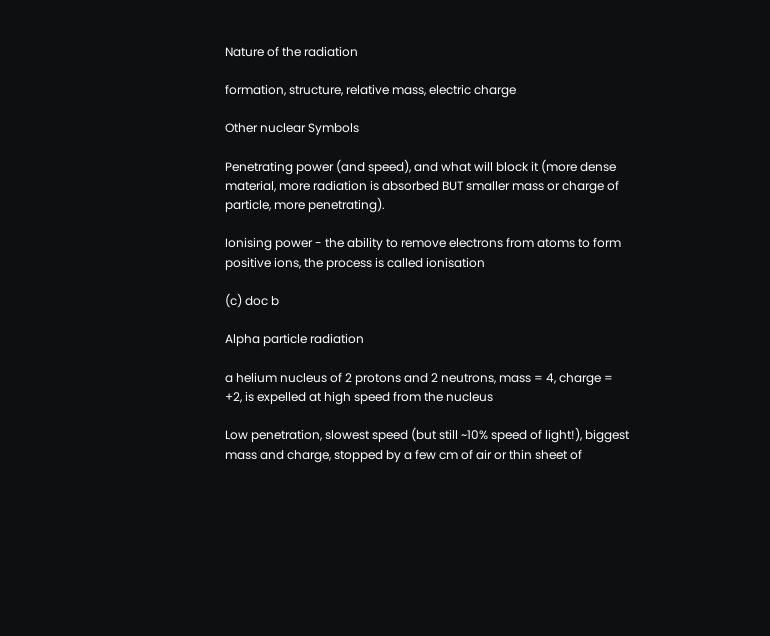Nature of the radiation

formation, structure, relative mass, electric charge

Other nuclear Symbols

Penetrating power (and speed), and what will block it (more dense material, more radiation is absorbed BUT smaller mass or charge of particle, more penetrating).

Ionising power - the ability to remove electrons from atoms to form positive ions, the process is called ionisation

(c) doc b

Alpha particle radiation

a helium nucleus of 2 protons and 2 neutrons, mass = 4, charge = +2, is expelled at high speed from the nucleus

Low penetration, slowest speed (but still ~10% speed of light!), biggest mass and charge, stopped by a few cm of air or thin sheet of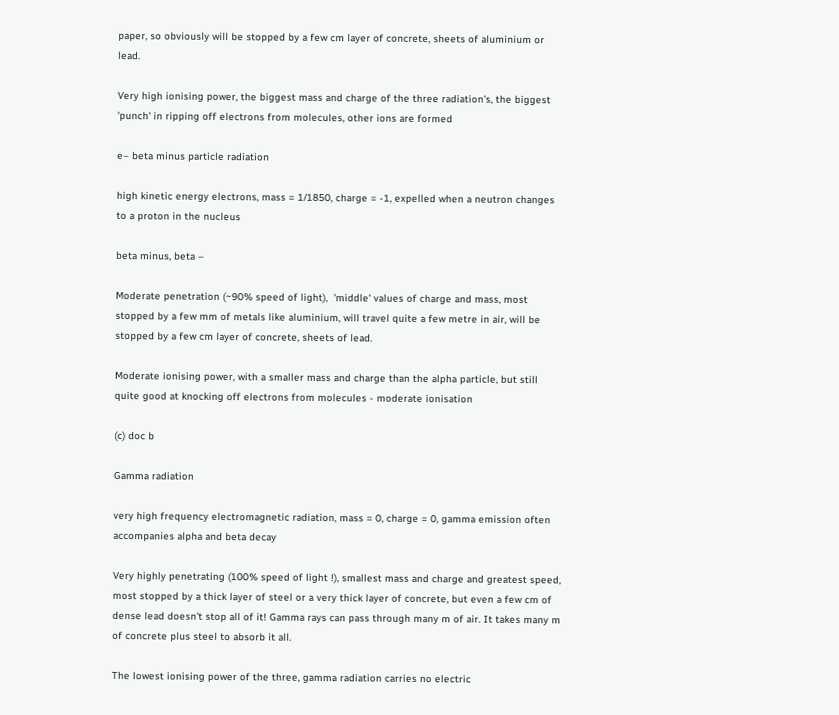paper, so obviously will be stopped by a few cm layer of concrete, sheets of aluminium or lead.

Very high ionising power, the biggest mass and charge of the three radiation's, the biggest 'punch' in ripping off electrons from molecules, other ions are formed

e– beta minus particle radiation

high kinetic energy electrons, mass = 1/1850, charge = -1, expelled when a neutron changes to a proton in the nucleus

beta minus, beta –

Moderate penetration (~90% speed of light),  'middle' values of charge and mass, most stopped by a few mm of metals like aluminium, will travel quite a few metre in air, will be stopped by a few cm layer of concrete, sheets of lead.

Moderate ionising power, with a smaller mass and charge than the alpha particle, but still quite good at knocking off electrons from molecules - moderate ionisation

(c) doc b

Gamma radiation

very high frequency electromagnetic radiation, mass = 0, charge = 0, gamma emission often accompanies alpha and beta decay

Very highly penetrating (100% speed of light !), smallest mass and charge and greatest speed, most stopped by a thick layer of steel or a very thick layer of concrete, but even a few cm of dense lead doesn't stop all of it! Gamma rays can pass through many m of air. It takes many m of concrete plus steel to absorb it all.

The lowest ionising power of the three, gamma radiation carries no electric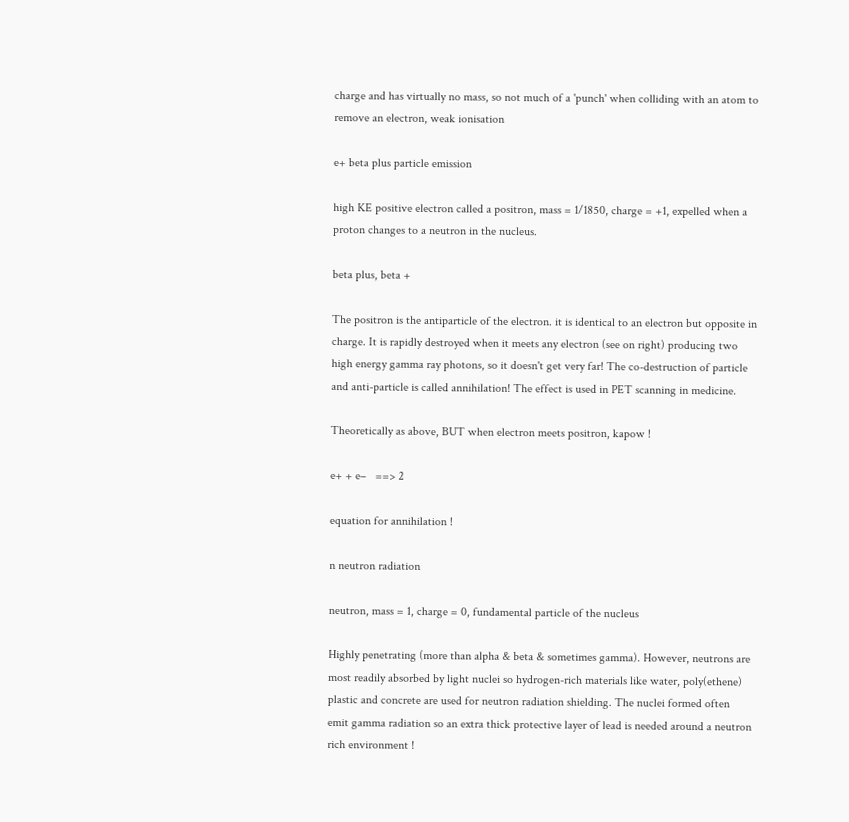charge and has virtually no mass, so not much of a 'punch' when colliding with an atom to remove an electron, weak ionisation

e+ beta plus particle emission

high KE positive electron called a positron, mass = 1/1850, charge = +1, expelled when a proton changes to a neutron in the nucleus.

beta plus, beta +

The positron is the antiparticle of the electron. it is identical to an electron but opposite in charge. It is rapidly destroyed when it meets any electron (see on right) producing two high energy gamma ray photons, so it doesn't get very far! The co-destruction of particle and anti-particle is called annihilation! The effect is used in PET scanning in medicine.

Theoretically as above, BUT when electron meets positron, kapow !

e+ + e–   ==> 2

equation for annihilation !

n neutron radiation

neutron, mass = 1, charge = 0, fundamental particle of the nucleus

Highly penetrating (more than alpha & beta & sometimes gamma). However, neutrons are most readily absorbed by light nuclei so hydrogen-rich materials like water, poly(ethene) plastic and concrete are used for neutron radiation shielding. The nuclei formed often emit gamma radiation so an extra thick protective layer of lead is needed around a neutron rich environment !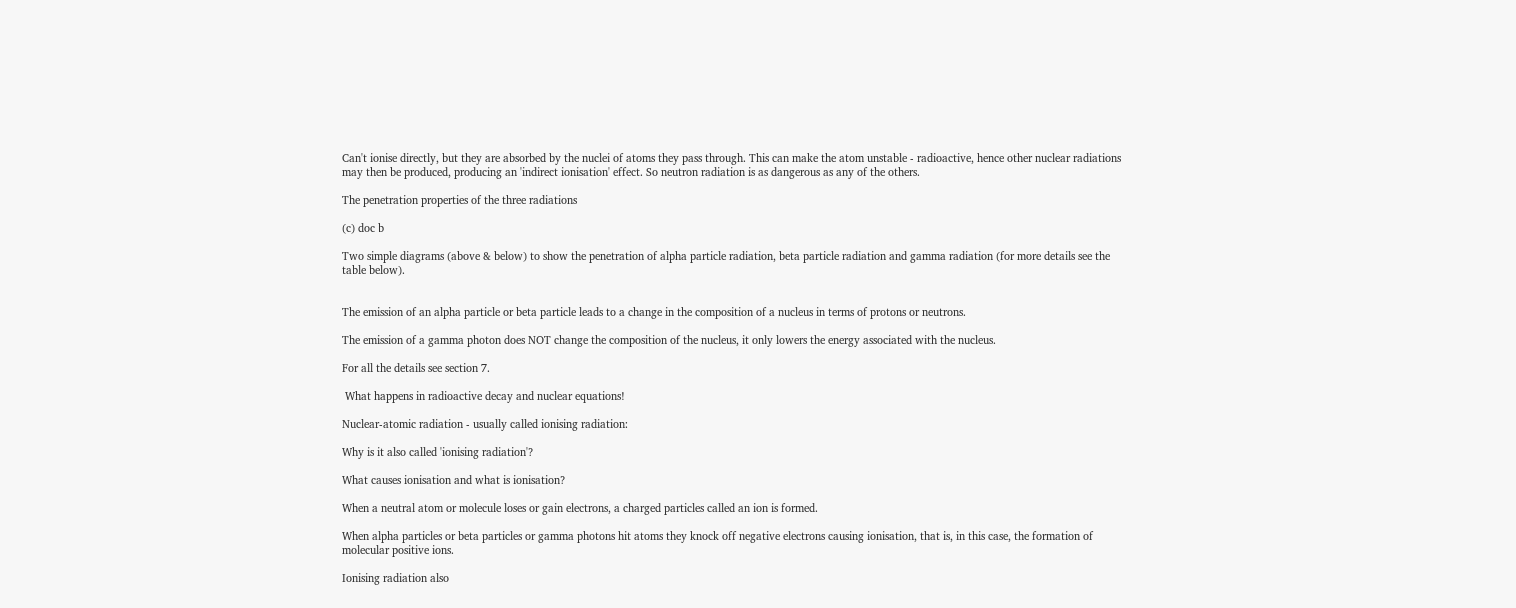Can't ionise directly, but they are absorbed by the nuclei of atoms they pass through. This can make the atom unstable - radioactive, hence other nuclear radiations may then be produced, producing an 'indirect ionisation' effect. So neutron radiation is as dangerous as any of the others.

The penetration properties of the three radiations

(c) doc b

Two simple diagrams (above & below) to show the penetration of alpha particle radiation, beta particle radiation and gamma radiation (for more details see the table below).


The emission of an alpha particle or beta particle leads to a change in the composition of a nucleus in terms of protons or neutrons.

The emission of a gamma photon does NOT change the composition of the nucleus, it only lowers the energy associated with the nucleus.

For all the details see section 7.

 What happens in radioactive decay and nuclear equations!

Nuclear-atomic radiation - usually called ionising radiation:

Why is it also called 'ionising radiation'?

What causes ionisation and what is ionisation?

When a neutral atom or molecule loses or gain electrons, a charged particles called an ion is formed.

When alpha particles or beta particles or gamma photons hit atoms they knock off negative electrons causing ionisation, that is, in this case, the formation of molecular positive ions.

Ionising radiation also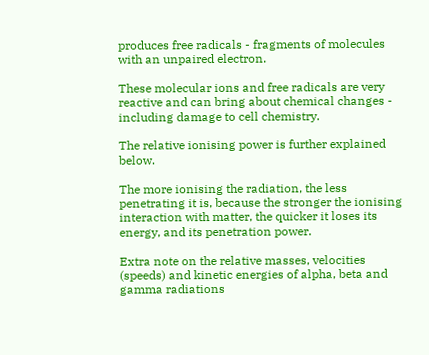produces free radicals - fragments of molecules with an unpaired electron.

These molecular ions and free radicals are very reactive and can bring about chemical changes - including damage to cell chemistry.

The relative ionising power is further explained below.

The more ionising the radiation, the less penetrating it is, because the stronger the ionising interaction with matter, the quicker it loses its energy, and its penetration power.

Extra note on the relative masses, velocities (speeds) and kinetic energies of alpha, beta and gamma radiations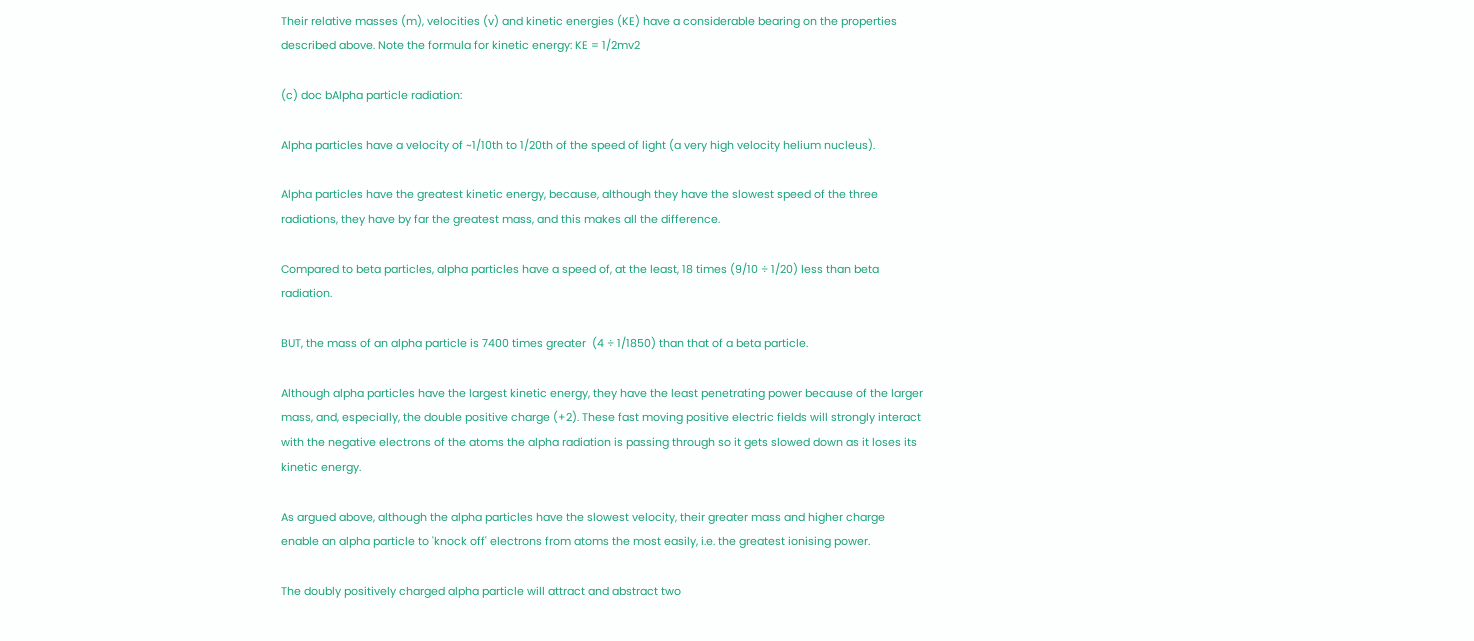Their relative masses (m), velocities (v) and kinetic energies (KE) have a considerable bearing on the properties described above. Note the formula for kinetic energy: KE = 1/2mv2

(c) doc bAlpha particle radiation:

Alpha particles have a velocity of ~1/10th to 1/20th of the speed of light (a very high velocity helium nucleus).

Alpha particles have the greatest kinetic energy, because, although they have the slowest speed of the three radiations, they have by far the greatest mass, and this makes all the difference.

Compared to beta particles, alpha particles have a speed of, at the least, 18 times (9/10 ÷ 1/20) less than beta radiation.

BUT, the mass of an alpha particle is 7400 times greater  (4 ÷ 1/1850) than that of a beta particle.

Although alpha particles have the largest kinetic energy, they have the least penetrating power because of the larger mass, and, especially, the double positive charge (+2). These fast moving positive electric fields will strongly interact with the negative electrons of the atoms the alpha radiation is passing through so it gets slowed down as it loses its kinetic energy.

As argued above, although the alpha particles have the slowest velocity, their greater mass and higher charge enable an alpha particle to 'knock off' electrons from atoms the most easily, i.e. the greatest ionising power.

The doubly positively charged alpha particle will attract and abstract two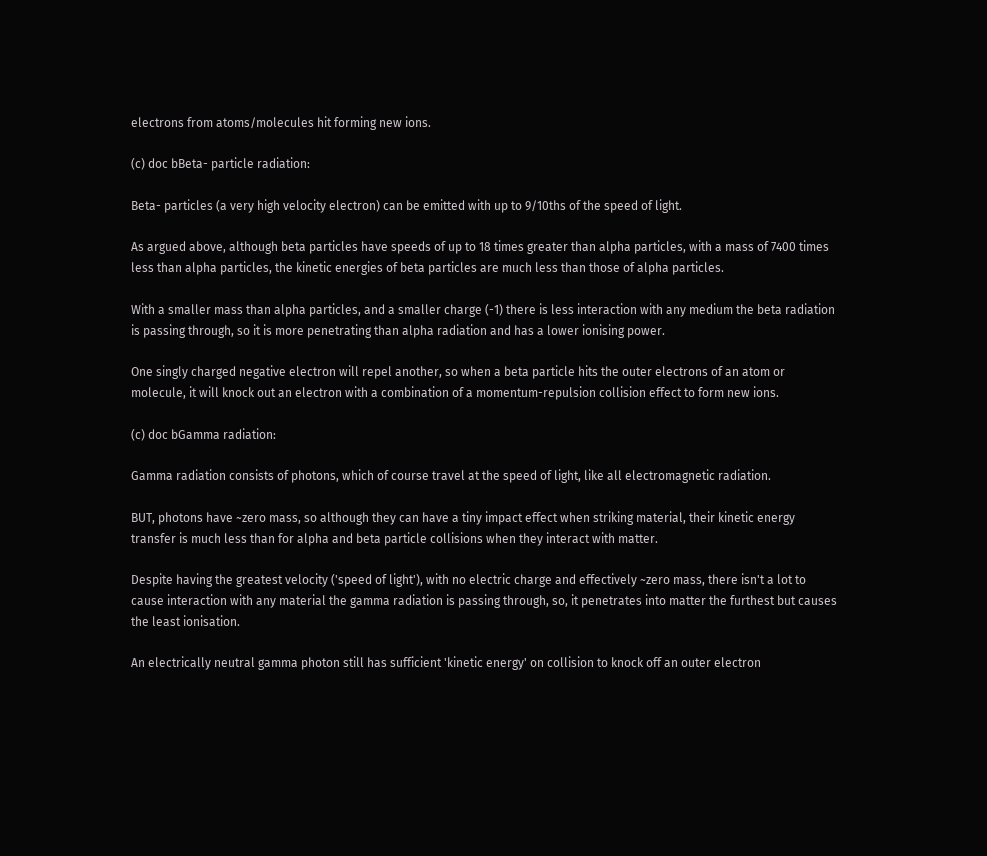electrons from atoms/molecules hit forming new ions.

(c) doc bBeta- particle radiation:

Beta- particles (a very high velocity electron) can be emitted with up to 9/10ths of the speed of light.

As argued above, although beta particles have speeds of up to 18 times greater than alpha particles, with a mass of 7400 times less than alpha particles, the kinetic energies of beta particles are much less than those of alpha particles.

With a smaller mass than alpha particles, and a smaller charge (-1) there is less interaction with any medium the beta radiation is passing through, so it is more penetrating than alpha radiation and has a lower ionising power.

One singly charged negative electron will repel another, so when a beta particle hits the outer electrons of an atom or molecule, it will knock out an electron with a combination of a momentum-repulsion collision effect to form new ions.

(c) doc bGamma radiation:

Gamma radiation consists of photons, which of course travel at the speed of light, like all electromagnetic radiation.

BUT, photons have ~zero mass, so although they can have a tiny impact effect when striking material, their kinetic energy transfer is much less than for alpha and beta particle collisions when they interact with matter.

Despite having the greatest velocity ('speed of light'), with no electric charge and effectively ~zero mass, there isn't a lot to cause interaction with any material the gamma radiation is passing through, so, it penetrates into matter the furthest but causes the least ionisation.

An electrically neutral gamma photon still has sufficient 'kinetic energy' on collision to knock off an outer electron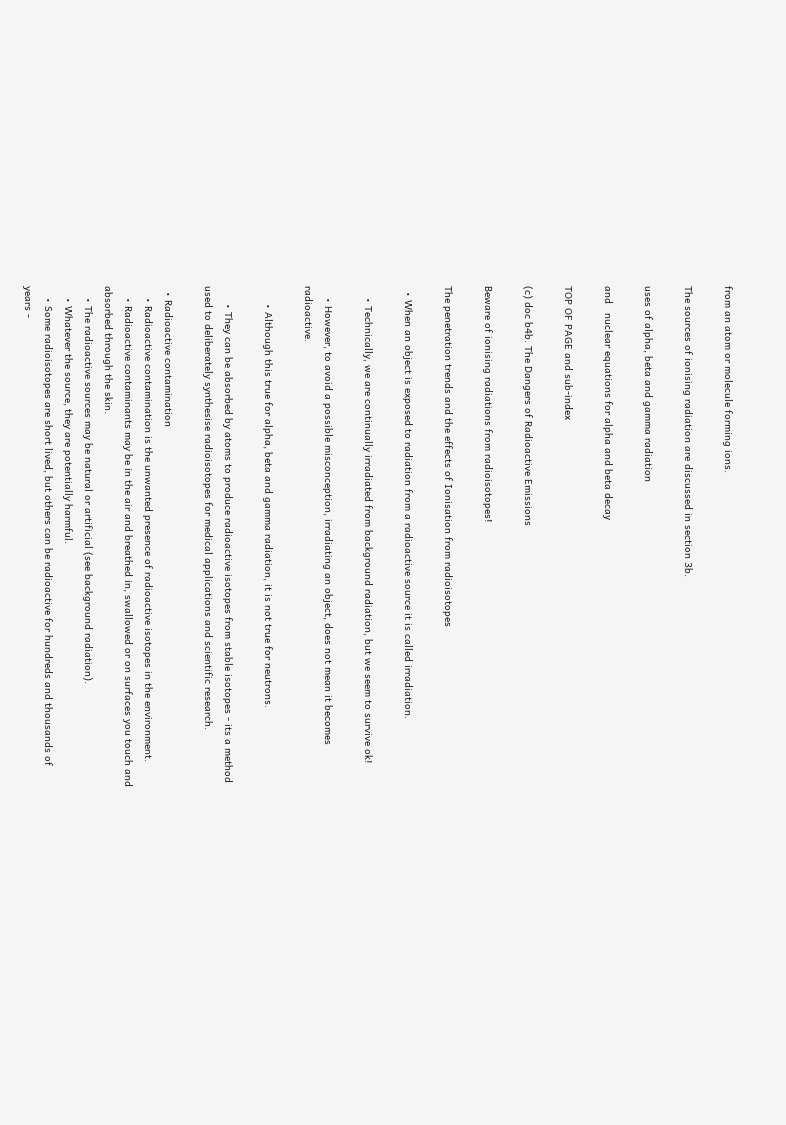from an atom or molecule forming ions.

The sources of ionising radiation are discussed in section 3b.

uses of alpha, beta and gamma radiation

and   nuclear equations for alpha and beta decay

TOP OF PAGE and sub-index

(c) doc b4b. The Dangers of Radioactive Emissions

Beware of ionising radiations from radioisotopes!

The penetration trends and the effects of Ionisation from radioisotopes

  • When an object is exposed to radiation from a radioactive source it is called irradiation.

    • Technically, we are continually irradiated from background radiation, but we seem to survive ok!

    • However, to avoid a possible misconception, irradiating an object, does not mean it becomes radioactive.

      • Although this true for alpha, beta and gamma radiation, it is not true for neutrons.

      • They can be absorbed by atoms to produce radioactive isotopes from stable isotopes - its a method used to deliberately synthesise radioisotopes for medical applications and scientific research.

  • Radioactive contamination
    • Radioactive contamination is the unwanted presence of radioactive isotopes in the environment.
    • Radioactive contaminants may be in the air and breathed in, swallowed or on surfaces you touch and absorbed through the skin.
    • The radioactive sources may be natural or artificial (see background radiation).
    • Whatever the source, they are potentially harmful.
    • Some radioisotopes are short lived, but others can be radioactive for hundreds and thousands of years -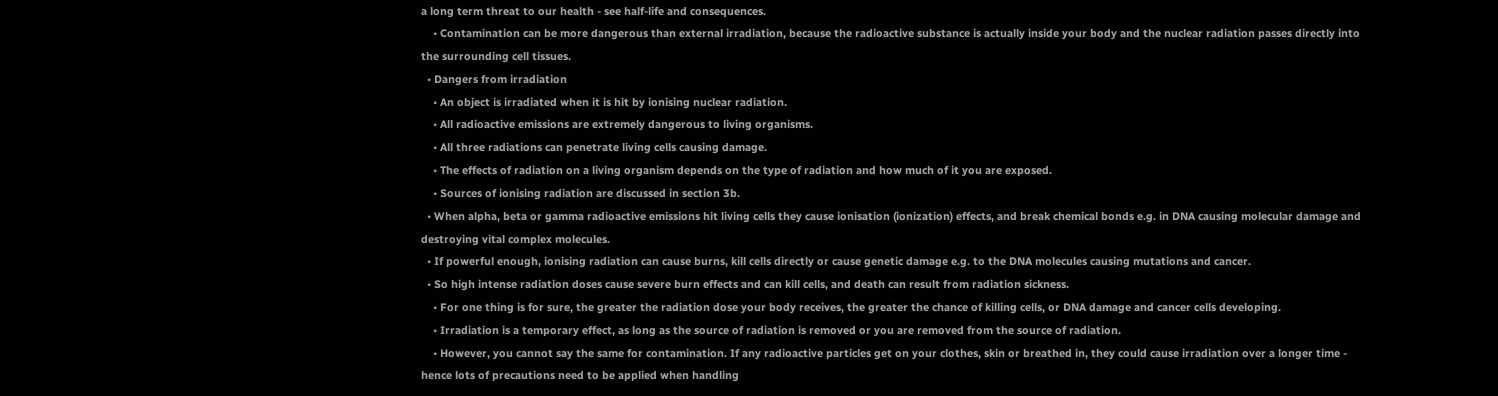a long term threat to our health - see half-life and consequences.
    • Contamination can be more dangerous than external irradiation, because the radioactive substance is actually inside your body and the nuclear radiation passes directly into the surrounding cell tissues.
  • Dangers from irradiation
    • An object is irradiated when it is hit by ionising nuclear radiation.
    • All radioactive emissions are extremely dangerous to living organisms.
    • All three radiations can penetrate living cells causing damage.
    • The effects of radiation on a living organism depends on the type of radiation and how much of it you are exposed.
    • Sources of ionising radiation are discussed in section 3b.
  • When alpha, beta or gamma radioactive emissions hit living cells they cause ionisation (ionization) effects, and break chemical bonds e.g. in DNA causing molecular damage and destroying vital complex molecules.
  • If powerful enough, ionising radiation can cause burns, kill cells directly or cause genetic damage e.g. to the DNA molecules causing mutations and cancer.
  • So high intense radiation doses cause severe burn effects and can kill cells, and death can result from radiation sickness.
    • For one thing is for sure, the greater the radiation dose your body receives, the greater the chance of killing cells, or DNA damage and cancer cells developing.
    • Irradiation is a temporary effect, as long as the source of radiation is removed or you are removed from the source of radiation.
    • However, you cannot say the same for contamination. If any radioactive particles get on your clothes, skin or breathed in, they could cause irradiation over a longer time - hence lots of precautions need to be applied when handling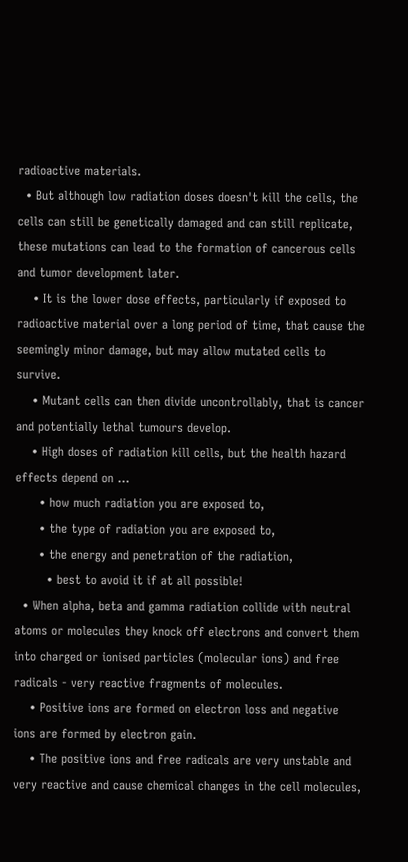radioactive materials.
  • But although low radiation doses doesn't kill the cells, the cells can still be genetically damaged and can still replicate, these mutations can lead to the formation of cancerous cells and tumor development later.
    • It is the lower dose effects, particularly if exposed to radioactive material over a long period of time, that cause the seemingly minor damage, but may allow mutated cells to survive.
    • Mutant cells can then divide uncontrollably, that is cancer and potentially lethal tumours develop.
    • High doses of radiation kill cells, but the health hazard effects depend on ...
      • how much radiation you are exposed to,
      • the type of radiation you are exposed to,
      • the energy and penetration of the radiation,
        • best to avoid it if at all possible!
  • When alpha, beta and gamma radiation collide with neutral atoms or molecules they knock off electrons and convert them into charged or ionised particles (molecular ions) and free radicals - very reactive fragments of molecules.
    • Positive ions are formed on electron loss and negative ions are formed by electron gain.
    • The positive ions and free radicals are very unstable and very reactive and cause chemical changes in the cell molecules,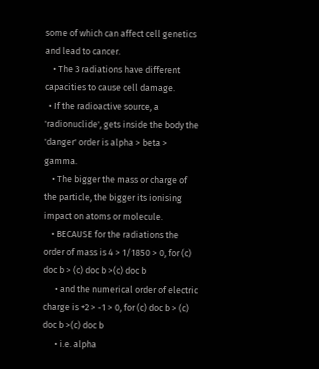some of which can affect cell genetics and lead to cancer.
    • The 3 radiations have different capacities to cause cell damage.
  • If the radioactive source, a 'radionuclide', gets inside the body the 'danger' order is alpha > beta > gamma.
    • The bigger the mass or charge of the particle, the bigger its ionising impact on atoms or molecule.
    • BECAUSE for the radiations the order of mass is 4 > 1/1850 > 0, for (c) doc b > (c) doc b >(c) doc b
      • and the numerical order of electric charge is +2 > -1 > 0, for (c) doc b > (c) doc b >(c) doc b
      • i.e. alpha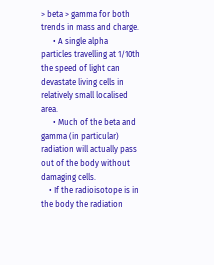> beta > gamma for both trends in mass and charge.
      • A single alpha particles travelling at 1/10th the speed of light can devastate living cells in relatively small localised area.
      • Much of the beta and gamma (in particular) radiation will actually pass out of the body without damaging cells.
    • If the radioisotope is in the body the radiation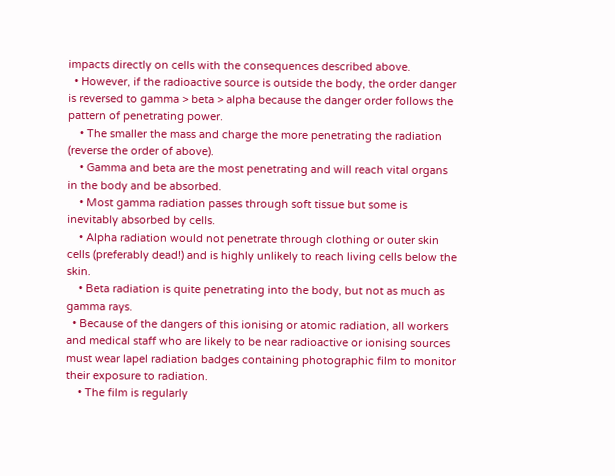impacts directly on cells with the consequences described above.
  • However, if the radioactive source is outside the body, the order danger is reversed to gamma > beta > alpha because the danger order follows the pattern of penetrating power.
    • The smaller the mass and charge the more penetrating the radiation (reverse the order of above).
    • Gamma and beta are the most penetrating and will reach vital organs in the body and be absorbed.
    • Most gamma radiation passes through soft tissue but some is inevitably absorbed by cells.
    • Alpha radiation would not penetrate through clothing or outer skin cells (preferably dead!) and is highly unlikely to reach living cells below the skin.
    • Beta radiation is quite penetrating into the body, but not as much as gamma rays.
  • Because of the dangers of this ionising or atomic radiation, all workers and medical staff who are likely to be near radioactive or ionising sources must wear lapel radiation badges containing photographic film to monitor their exposure to radiation.
    • The film is regularly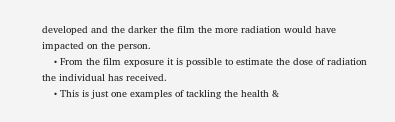developed and the darker the film the more radiation would have impacted on the person.
    • From the film exposure it is possible to estimate the dose of radiation the individual has received.
    • This is just one examples of tackling the health &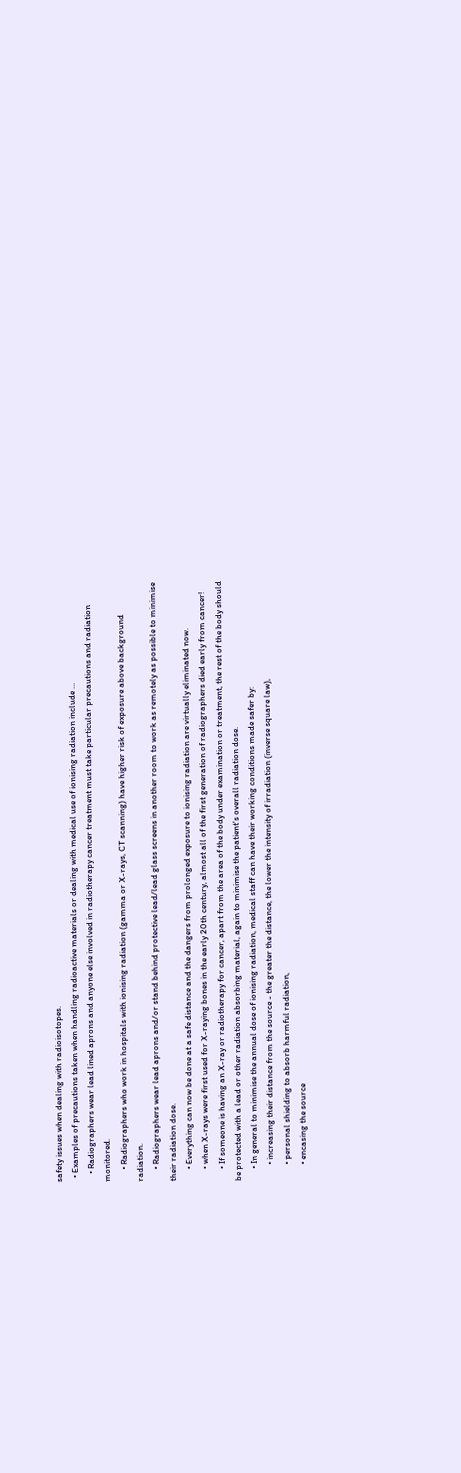safety issues when dealing with radioisotopes.
  • Examples of precautions taken when handling radioactive materials or dealing with medical use of ionising radiation include ...
    • Radiographers wear lead lined aprons and anyone else involved in radiotherapy cancer treatment must take particular precautions and radiation monitored.
      • Radiographers who work in hospitals with ionising radiation (gamma or X-rays, CT scanning) have higher risk of exposure above background radiation.
      • Radiographers wear lead aprons and/or stand behind protective lead/lead glass screens in another room to work as remotely as possible to minimise their radiation dose.
      • Everything can now be done at a safe distance and the dangers from prolonged exposure to ionising radiation are virtually eliminated now.
      • when X-rays were first used for X-raying bones in the early 20th century, almost all of the first generation of radiographers died early from cancer!
      • If someone is having an X-ray or radiotherapy for cancer, apart from the area of the body under examination or treatment, the rest of the body should be protected with a lead or other radiation absorbing material, again to minimise the patient's overall radiation dose.
      • In general to minimise the annual dose of ionising radiation, medical staff can have their working conditions made safer by:
        • increasing their distance from the source - the greater the distance, the lower the intensity of irradiation (inverse square law),
        • personal shielding to absorb harmful radiation,
        • encasing the source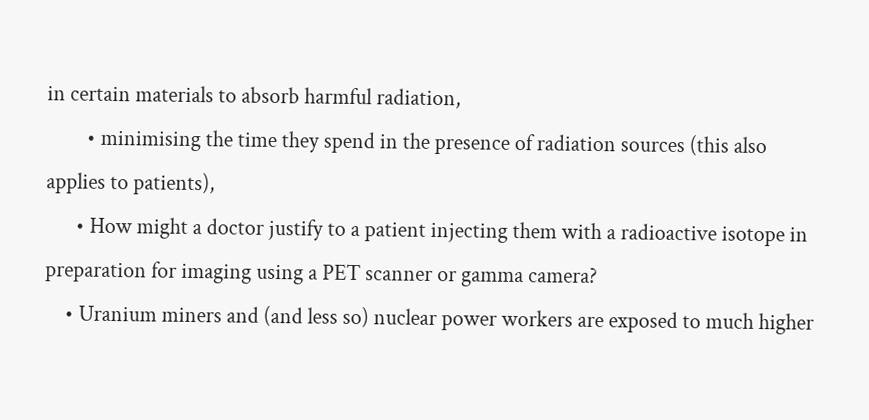in certain materials to absorb harmful radiation,
        • minimising the time they spend in the presence of radiation sources (this also applies to patients),
      • How might a doctor justify to a patient injecting them with a radioactive isotope in preparation for imaging using a PET scanner or gamma camera?
    • Uranium miners and (and less so) nuclear power workers are exposed to much higher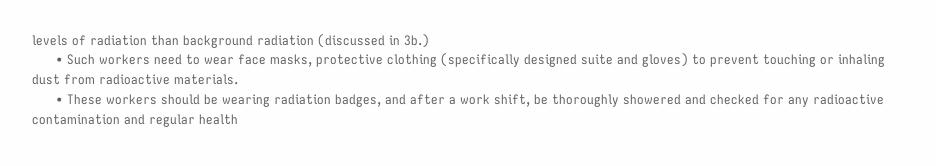levels of radiation than background radiation (discussed in 3b.)
      • Such workers need to wear face masks, protective clothing (specifically designed suite and gloves) to prevent touching or inhaling dust from radioactive materials.
      • These workers should be wearing radiation badges, and after a work shift, be thoroughly showered and checked for any radioactive contamination and regular health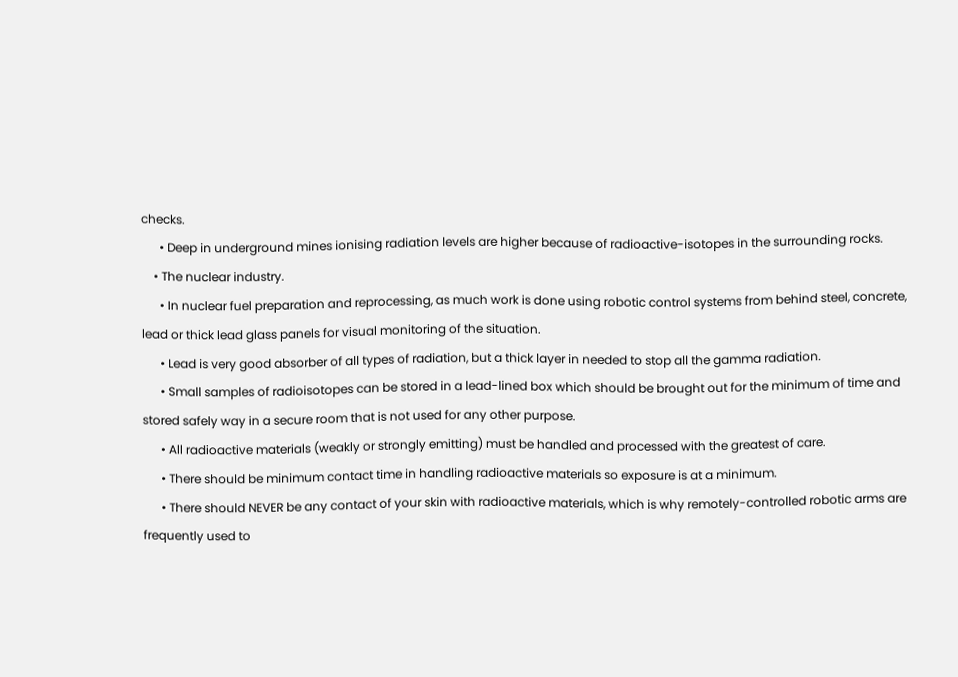checks.
      • Deep in underground mines ionising radiation levels are higher because of radioactive-isotopes in the surrounding rocks.
    • The nuclear industry.
      • In nuclear fuel preparation and reprocessing, as much work is done using robotic control systems from behind steel, concrete, lead or thick lead glass panels for visual monitoring of the situation.
      • Lead is very good absorber of all types of radiation, but a thick layer in needed to stop all the gamma radiation.
      • Small samples of radioisotopes can be stored in a lead-lined box which should be brought out for the minimum of time and stored safely way in a secure room that is not used for any other purpose.
      • All radioactive materials (weakly or strongly emitting) must be handled and processed with the greatest of care.
      • There should be minimum contact time in handling radioactive materials so exposure is at a minimum.
      • There should NEVER be any contact of your skin with radioactive materials, which is why remotely-controlled robotic arms are frequently used to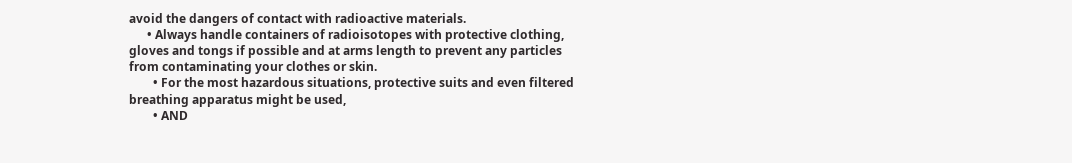avoid the dangers of contact with radioactive materials.
      • Always handle containers of radioisotopes with protective clothing, gloves and tongs if possible and at arms length to prevent any particles from contaminating your clothes or skin.
        • For the most hazardous situations, protective suits and even filtered breathing apparatus might be used,
        • AND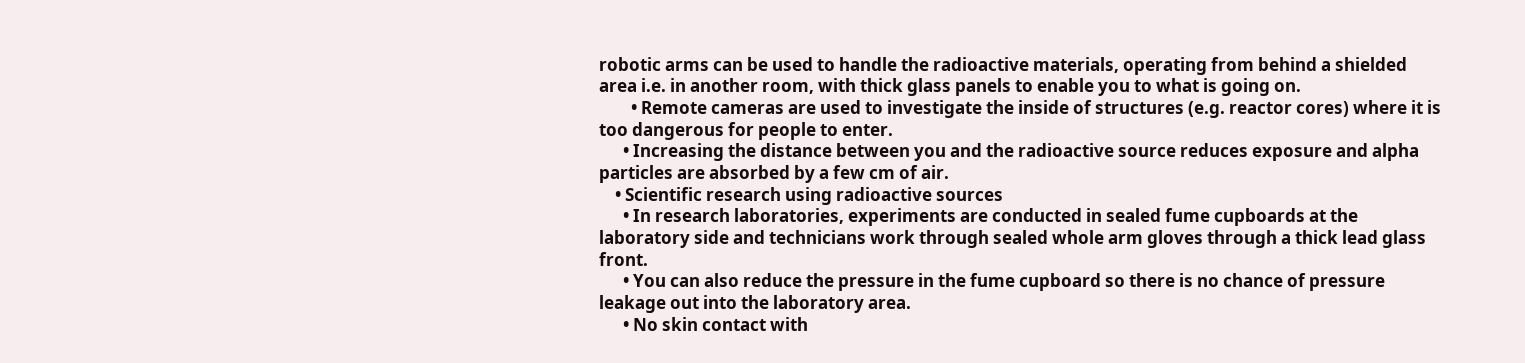robotic arms can be used to handle the radioactive materials, operating from behind a shielded area i.e. in another room, with thick glass panels to enable you to what is going on.
        • Remote cameras are used to investigate the inside of structures (e.g. reactor cores) where it is too dangerous for people to enter.
      • Increasing the distance between you and the radioactive source reduces exposure and alpha particles are absorbed by a few cm of air.
    • Scientific research using radioactive sources
      • In research laboratories, experiments are conducted in sealed fume cupboards at the laboratory side and technicians work through sealed whole arm gloves through a thick lead glass front.
      • You can also reduce the pressure in the fume cupboard so there is no chance of pressure leakage out into the laboratory area.
      • No skin contact with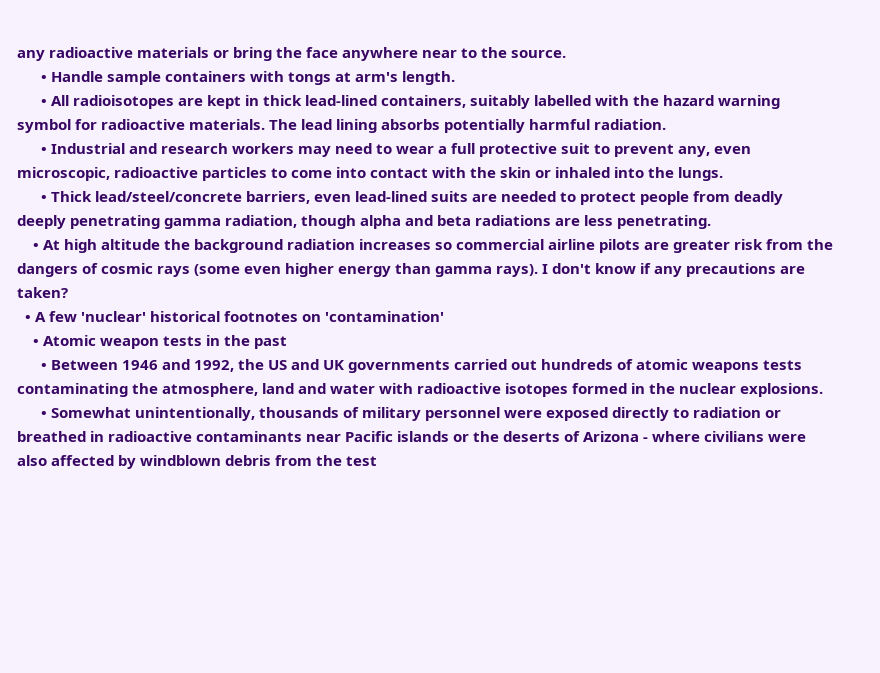any radioactive materials or bring the face anywhere near to the source.
      • Handle sample containers with tongs at arm's length.
      • All radioisotopes are kept in thick lead-lined containers, suitably labelled with the hazard warning symbol for radioactive materials. The lead lining absorbs potentially harmful radiation.
      • Industrial and research workers may need to wear a full protective suit to prevent any, even microscopic, radioactive particles to come into contact with the skin or inhaled into the lungs.
      • Thick lead/steel/concrete barriers, even lead-lined suits are needed to protect people from deadly deeply penetrating gamma radiation, though alpha and beta radiations are less penetrating.
    • At high altitude the background radiation increases so commercial airline pilots are greater risk from the dangers of cosmic rays (some even higher energy than gamma rays). I don't know if any precautions are taken?
  • A few 'nuclear' historical footnotes on 'contamination'
    • Atomic weapon tests in the past
      • Between 1946 and 1992, the US and UK governments carried out hundreds of atomic weapons tests contaminating the atmosphere, land and water with radioactive isotopes formed in the nuclear explosions.
      • Somewhat unintentionally, thousands of military personnel were exposed directly to radiation or breathed in radioactive contaminants near Pacific islands or the deserts of Arizona - where civilians were also affected by windblown debris from the test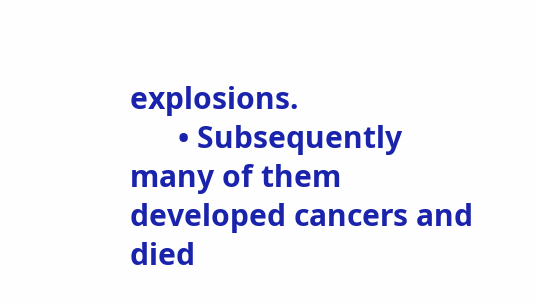explosions.
      • Subsequently many of them developed cancers and died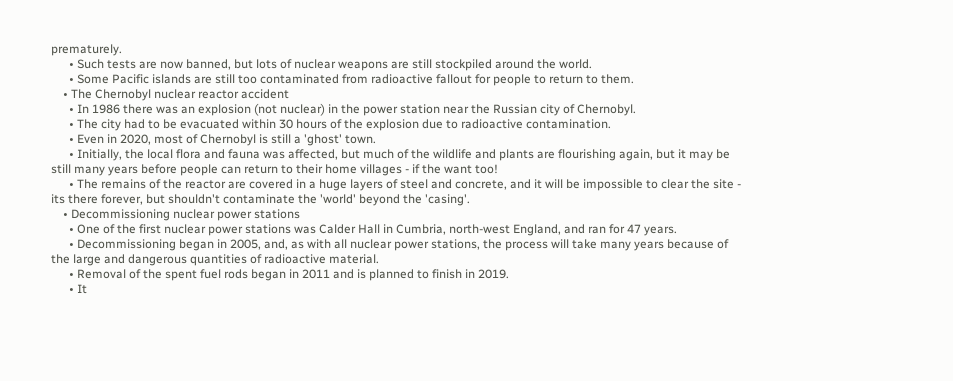prematurely.
      • Such tests are now banned, but lots of nuclear weapons are still stockpiled around the world.
      • Some Pacific islands are still too contaminated from radioactive fallout for people to return to them.
    • The Chernobyl nuclear reactor accident
      • In 1986 there was an explosion (not nuclear) in the power station near the Russian city of Chernobyl.
      • The city had to be evacuated within 30 hours of the explosion due to radioactive contamination.
      • Even in 2020, most of Chernobyl is still a 'ghost' town.
      • Initially, the local flora and fauna was affected, but much of the wildlife and plants are flourishing again, but it may be still many years before people can return to their home villages - if the want too!
      • The remains of the reactor are covered in a huge layers of steel and concrete, and it will be impossible to clear the site - its there forever, but shouldn't contaminate the 'world' beyond the 'casing'.
    • Decommissioning nuclear power stations
      • One of the first nuclear power stations was Calder Hall in Cumbria, north-west England, and ran for 47 years.
      • Decommissioning began in 2005, and, as with all nuclear power stations, the process will take many years because of the large and dangerous quantities of radioactive material.
      • Removal of the spent fuel rods began in 2011 and is planned to finish in 2019.
      • It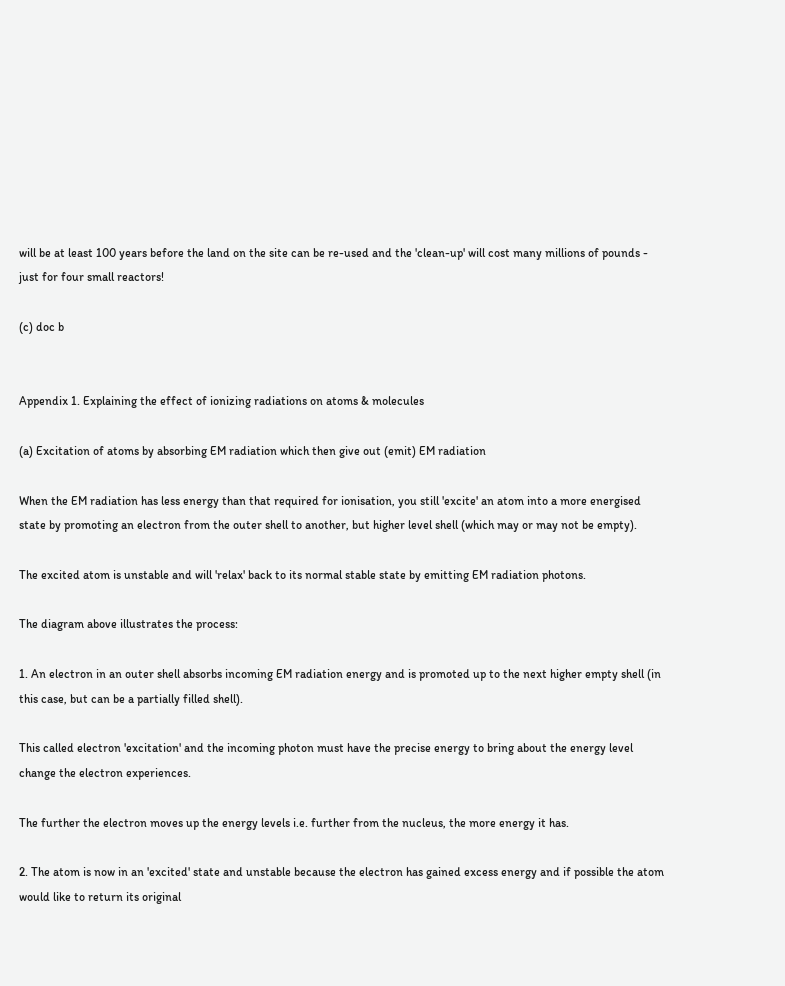will be at least 100 years before the land on the site can be re-used and the 'clean-up' will cost many millions of pounds - just for four small reactors!

(c) doc b


Appendix 1. Explaining the effect of ionizing radiations on atoms & molecules

(a) Excitation of atoms by absorbing EM radiation which then give out (emit) EM radiation

When the EM radiation has less energy than that required for ionisation, you still 'excite' an atom into a more energised state by promoting an electron from the outer shell to another, but higher level shell (which may or may not be empty).

The excited atom is unstable and will 'relax' back to its normal stable state by emitting EM radiation photons.

The diagram above illustrates the process:

1. An electron in an outer shell absorbs incoming EM radiation energy and is promoted up to the next higher empty shell (in this case, but can be a partially filled shell).

This called electron 'excitation' and the incoming photon must have the precise energy to bring about the energy level change the electron experiences.

The further the electron moves up the energy levels i.e. further from the nucleus, the more energy it has.

2. The atom is now in an 'excited' state and unstable because the electron has gained excess energy and if possible the atom would like to return its original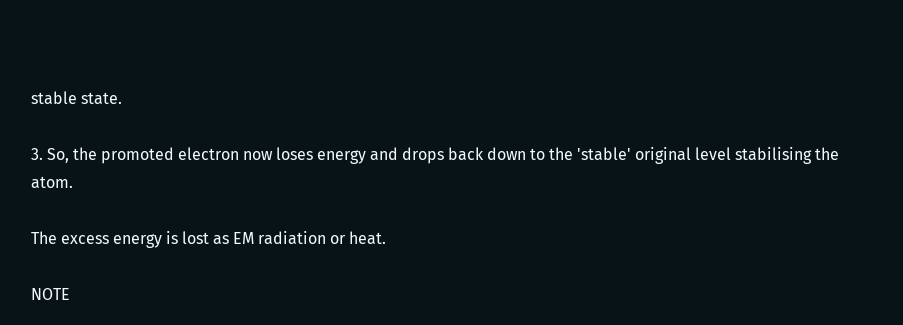stable state.

3. So, the promoted electron now loses energy and drops back down to the 'stable' original level stabilising the atom.

The excess energy is lost as EM radiation or heat.

NOTE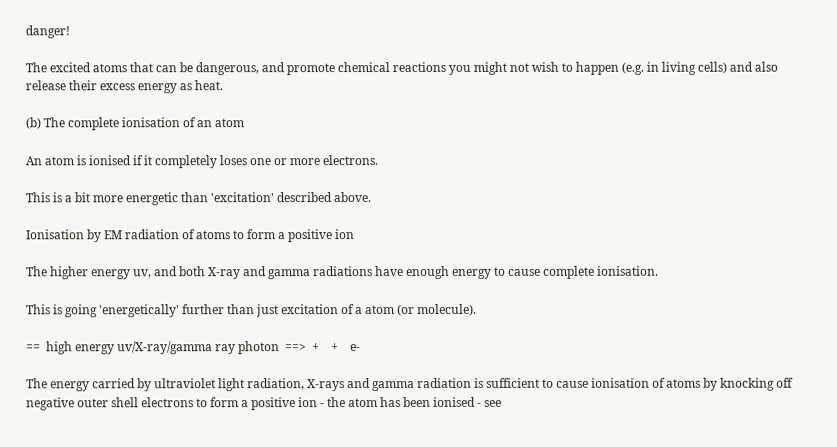danger!

The excited atoms that can be dangerous, and promote chemical reactions you might not wish to happen (e.g. in living cells) and also release their excess energy as heat.

(b) The complete ionisation of an atom

An atom is ionised if it completely loses one or more electrons.

This is a bit more energetic than 'excitation' described above.

Ionisation by EM radiation of atoms to form a positive ion

The higher energy uv, and both X-ray and gamma radiations have enough energy to cause complete ionisation.

This is going 'energetically' further than just excitation of a atom (or molecule).

==  high energy uv/X-ray/gamma ray photon  ==>  +    +    e-

The energy carried by ultraviolet light radiation, X-rays and gamma radiation is sufficient to cause ionisation of atoms by knocking off negative outer shell electrons to form a positive ion - the atom has been ionised - see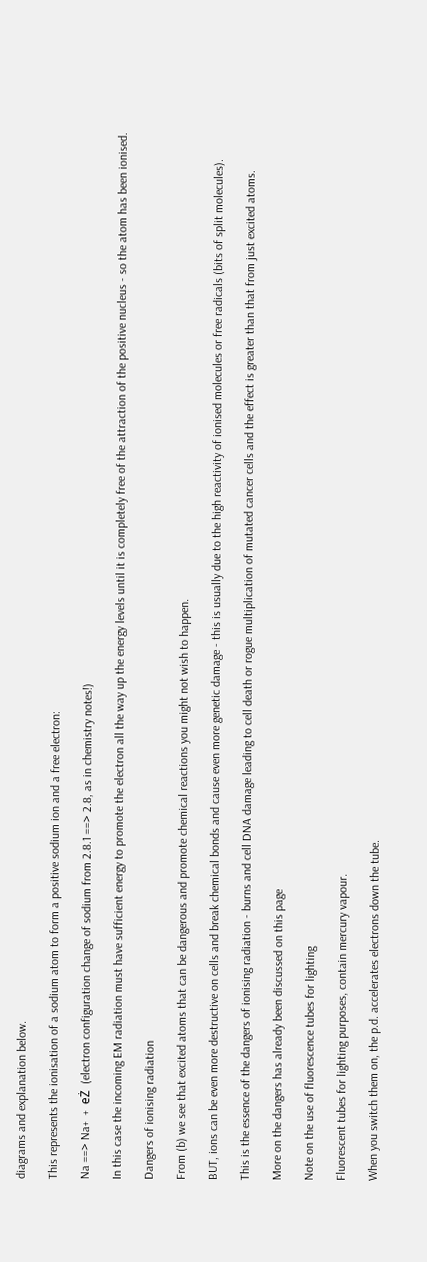diagrams and explanation below.

This represents the ionisation of a sodium atom to form a positive sodium ion and a free electron:

Na ==> Na+  +  eŻ  (electron configuration change of sodium from 2.8.1 ==> 2.8, as in chemistry notes!)

In this case the incoming EM radiation must have sufficient energy to promote the electron all the way up the energy levels until it is completely free of the attraction of the positive nucleus - so the atom has been ionised.

Dangers of ionising radiation

From (b) we see that excited atoms that can be dangerous and promote chemical reactions you might not wish to happen.

BUT, ions can be even more destructive on cells and break chemical bonds and cause even more genetic damage - this is usually due to the high reactivity of ionised molecules or free radicals (bits of split molecules).

This is the essence of the dangers of ionising radiation - burns and cell DNA damage leading to cell death or rogue multiplication of mutated cancer cells and the effect is greater than that from just excited atoms.

More on the dangers has already been discussed on this page

Note on the use of fluorescence tubes for lighting

Fluorescent tubes for lighting purposes, contain mercury vapour.

When you switch them on, the p.d. accelerates electrons down the tube.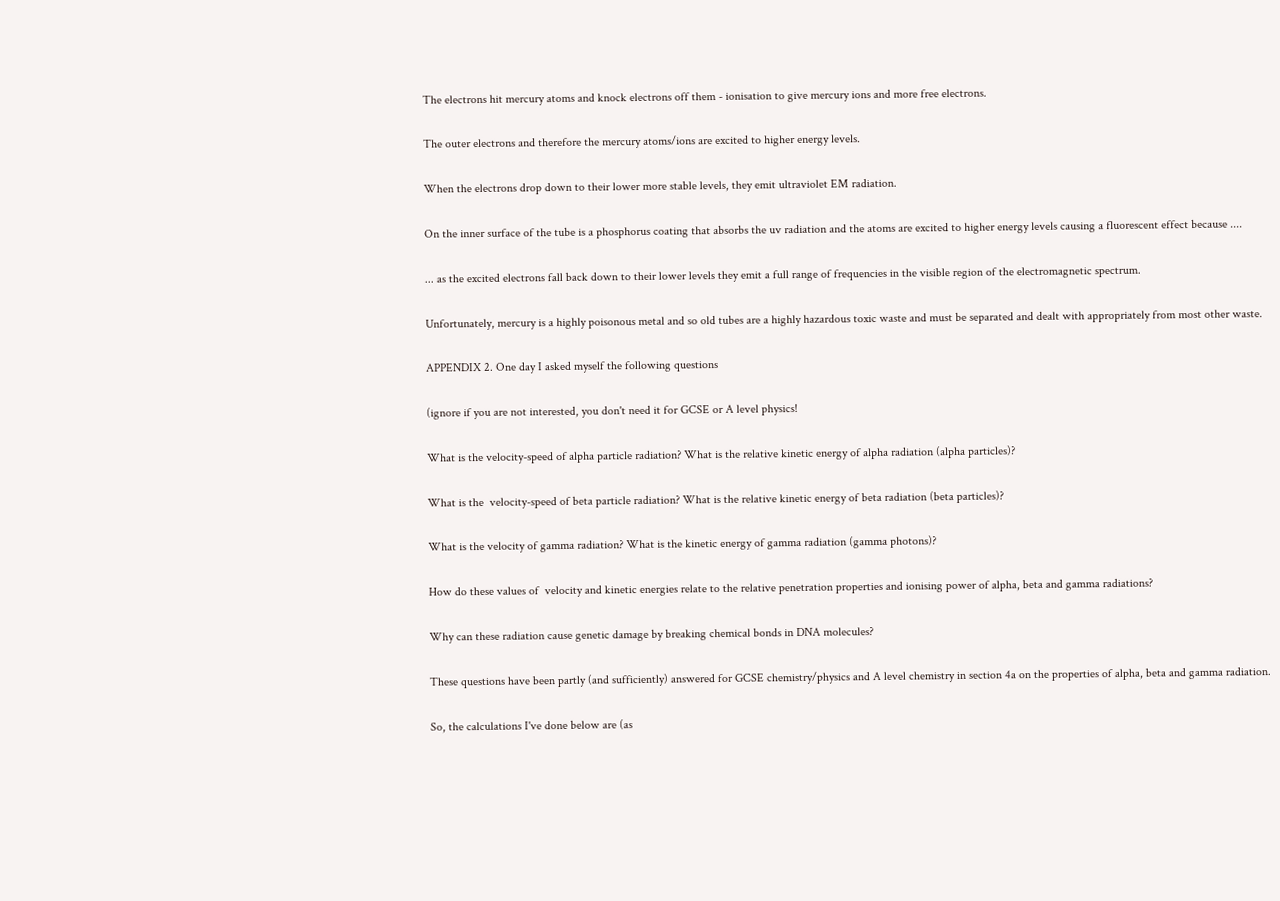The electrons hit mercury atoms and knock electrons off them - ionisation to give mercury ions and more free electrons.

The outer electrons and therefore the mercury atoms/ions are excited to higher energy levels.

When the electrons drop down to their lower more stable levels, they emit ultraviolet EM radiation.

On the inner surface of the tube is a phosphorus coating that absorbs the uv radiation and the atoms are excited to higher energy levels causing a fluorescent effect because ....

... as the excited electrons fall back down to their lower levels they emit a full range of frequencies in the visible region of the electromagnetic spectrum.

Unfortunately, mercury is a highly poisonous metal and so old tubes are a highly hazardous toxic waste and must be separated and dealt with appropriately from most other waste.

APPENDIX 2. One day I asked myself the following questions

(ignore if you are not interested, you don't need it for GCSE or A level physics!

What is the velocity-speed of alpha particle radiation? What is the relative kinetic energy of alpha radiation (alpha particles)?

What is the  velocity-speed of beta particle radiation? What is the relative kinetic energy of beta radiation (beta particles)?

What is the velocity of gamma radiation? What is the kinetic energy of gamma radiation (gamma photons)?

How do these values of  velocity and kinetic energies relate to the relative penetration properties and ionising power of alpha, beta and gamma radiations?

Why can these radiation cause genetic damage by breaking chemical bonds in DNA molecules?

These questions have been partly (and sufficiently) answered for GCSE chemistry/physics and A level chemistry in section 4a on the properties of alpha, beta and gamma radiation.

So, the calculations I've done below are (as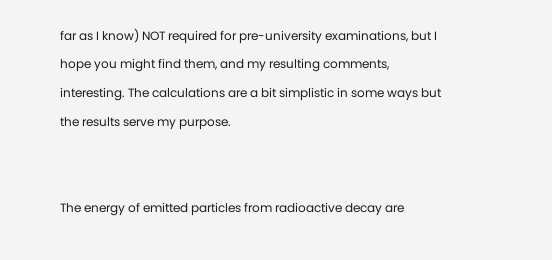far as I know) NOT required for pre-university examinations, but I hope you might find them, and my resulting comments, interesting. The calculations are a bit simplistic in some ways but the results serve my purpose.


The energy of emitted particles from radioactive decay are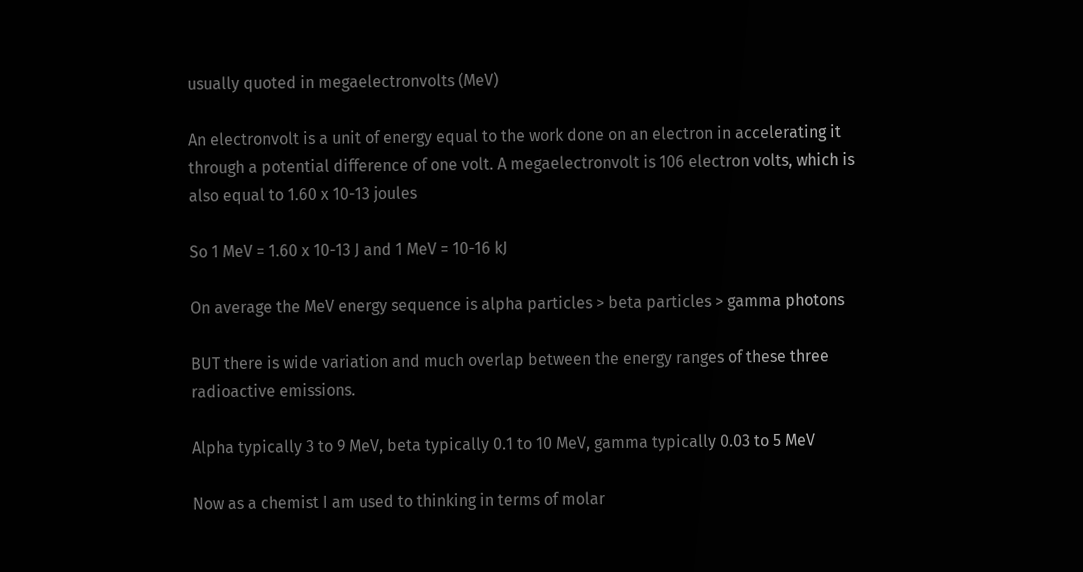usually quoted in megaelectronvolts (MeV)

An electronvolt is a unit of energy equal to the work done on an electron in accelerating it through a potential difference of one volt. A megaelectronvolt is 106 electron volts, which is also equal to 1.60 x 10-13 joules

So 1 MeV = 1.60 x 10-13 J and 1 MeV = 10-16 kJ

On average the MeV energy sequence is alpha particles > beta particles > gamma photons

BUT there is wide variation and much overlap between the energy ranges of these three radioactive emissions.

Alpha typically 3 to 9 MeV, beta typically 0.1 to 10 MeV, gamma typically 0.03 to 5 MeV

Now as a chemist I am used to thinking in terms of molar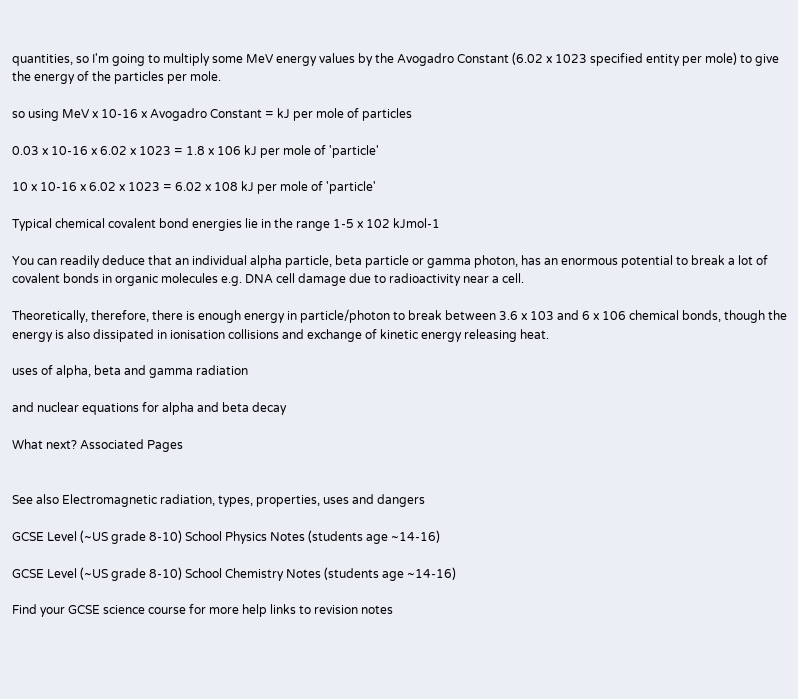quantities, so I'm going to multiply some MeV energy values by the Avogadro Constant (6.02 x 1023 specified entity per mole) to give the energy of the particles per mole.

so using MeV x 10-16 x Avogadro Constant = kJ per mole of particles

0.03 x 10-16 x 6.02 x 1023 = 1.8 x 106 kJ per mole of 'particle'

10 x 10-16 x 6.02 x 1023 = 6.02 x 108 kJ per mole of 'particle'

Typical chemical covalent bond energies lie in the range 1-5 x 102 kJmol-1

You can readily deduce that an individual alpha particle, beta particle or gamma photon, has an enormous potential to break a lot of covalent bonds in organic molecules e.g. DNA cell damage due to radioactivity near a cell.

Theoretically, therefore, there is enough energy in particle/photon to break between 3.6 x 103 and 6 x 106 chemical bonds, though the energy is also dissipated in ionisation collisions and exchange of kinetic energy releasing heat.

uses of alpha, beta and gamma radiation

and nuclear equations for alpha and beta decay

What next? Associated Pages


See also Electromagnetic radiation, types, properties, uses and dangers

GCSE Level (~US grade 8-10) School Physics Notes (students age ~14-16)

GCSE Level (~US grade 8-10) School Chemistry Notes (students age ~14-16)

Find your GCSE science course for more help links to revision notes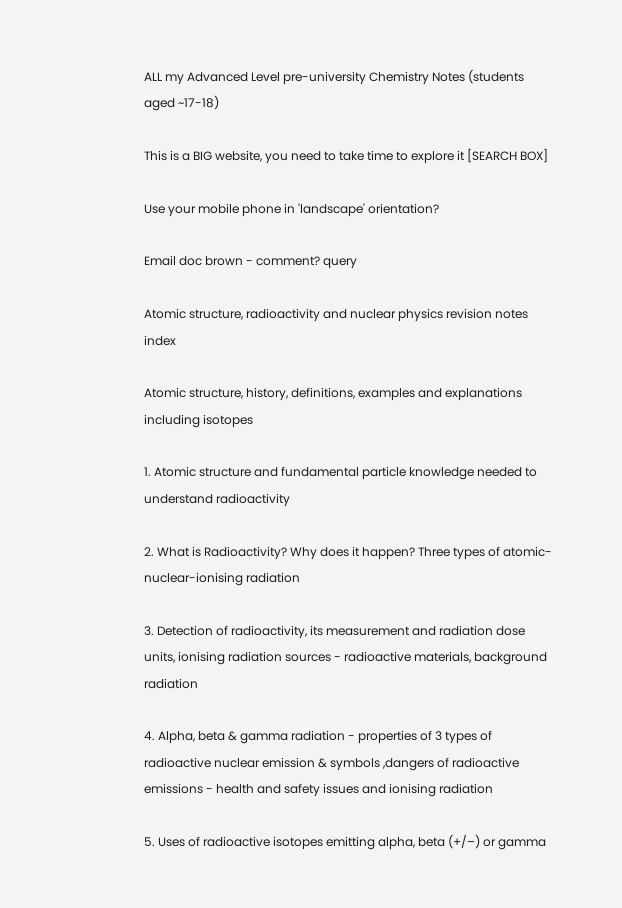ALL my Advanced Level pre-university Chemistry Notes (students aged ~17-18)

This is a BIG website, you need to take time to explore it [SEARCH BOX]

Use your mobile phone in 'landscape' orientation?

Email doc brown - comment? query

Atomic structure, radioactivity and nuclear physics revision notes index

Atomic structure, history, definitions, examples and explanations including isotopes

1. Atomic structure and fundamental particle knowledge needed to understand radioactivity

2. What is Radioactivity? Why does it happen? Three types of atomic-nuclear-ionising radiation

3. Detection of radioactivity, its measurement and radiation dose units, ionising radiation sources - radioactive materials, background radiation

4. Alpha, beta & gamma radiation - properties of 3 types of radioactive nuclear emission & symbols ,dangers of radioactive emissions - health and safety issues and ionising radiation

5. Uses of radioactive isotopes emitting alpha, beta (+/–) or gamma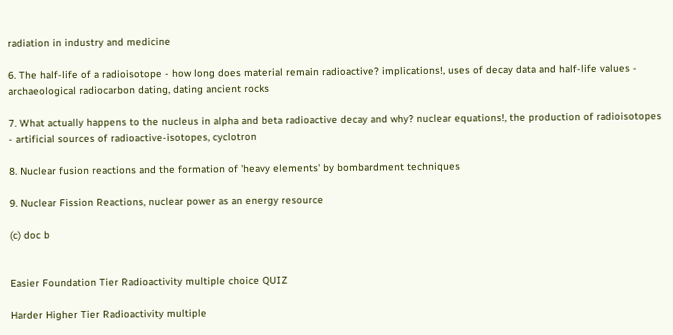radiation in industry and medicine

6. The half-life of a radioisotope - how long does material remain radioactive? implications!, uses of decay data and half-life values - archaeological radiocarbon dating, dating ancient rocks

7. What actually happens to the nucleus in alpha and beta radioactive decay and why? nuclear equations!, the production of radioisotopes - artificial sources of radioactive-isotopes, cyclotron

8. Nuclear fusion reactions and the formation of 'heavy elements' by bombardment techniques

9. Nuclear Fission Reactions, nuclear power as an energy resource

(c) doc b


Easier Foundation Tier Radioactivity multiple choice QUIZ

Harder Higher Tier Radioactivity multiple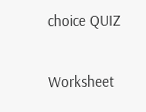choice QUIZ

Worksheet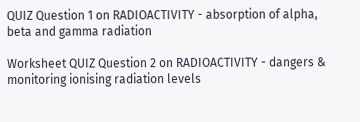QUIZ Question 1 on RADIOACTIVITY - absorption of alpha, beta and gamma radiation

Worksheet QUIZ Question 2 on RADIOACTIVITY - dangers & monitoring ionising radiation levels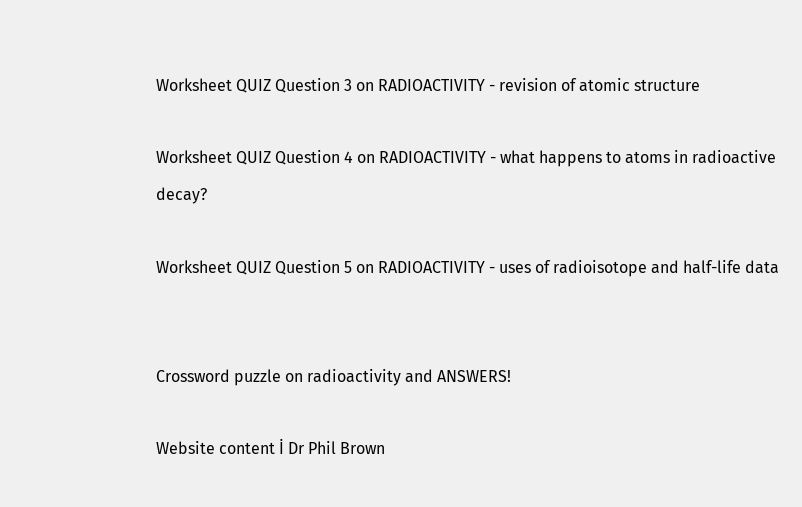Worksheet QUIZ Question 3 on RADIOACTIVITY - revision of atomic structure

Worksheet QUIZ Question 4 on RADIOACTIVITY - what happens to atoms in radioactive decay?

Worksheet QUIZ Question 5 on RADIOACTIVITY - uses of radioisotope and half-life data


Crossword puzzle on radioactivity and ANSWERS!

Website content İ Dr Phil Brown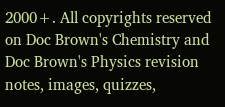2000+. All copyrights reserved on Doc Brown's Chemistry and Doc Brown's Physics revision notes, images, quizzes,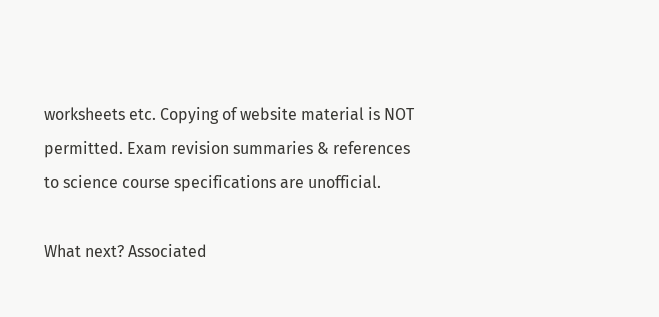worksheets etc. Copying of website material is NOT permitted. Exam revision summaries & references to science course specifications are unofficial.

What next? Associated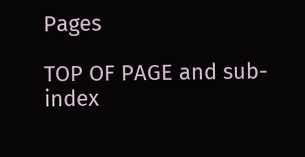Pages

TOP OF PAGE and sub-index